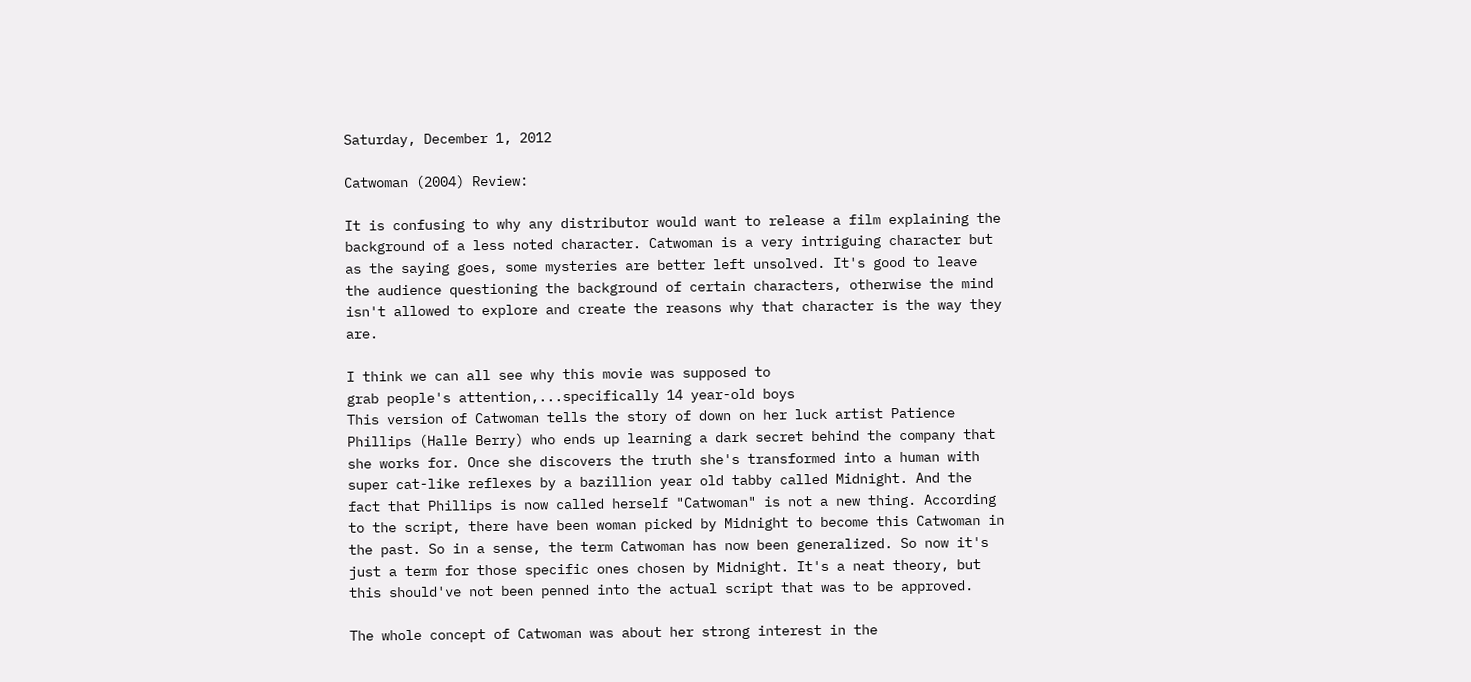Saturday, December 1, 2012

Catwoman (2004) Review:

It is confusing to why any distributor would want to release a film explaining the background of a less noted character. Catwoman is a very intriguing character but as the saying goes, some mysteries are better left unsolved. It's good to leave the audience questioning the background of certain characters, otherwise the mind isn't allowed to explore and create the reasons why that character is the way they are.

I think we can all see why this movie was supposed to
grab people's attention,...specifically 14 year-old boys
This version of Catwoman tells the story of down on her luck artist Patience Phillips (Halle Berry) who ends up learning a dark secret behind the company that she works for. Once she discovers the truth she's transformed into a human with super cat-like reflexes by a bazillion year old tabby called Midnight. And the fact that Phillips is now called herself "Catwoman" is not a new thing. According to the script, there have been woman picked by Midnight to become this Catwoman in the past. So in a sense, the term Catwoman has now been generalized. So now it's just a term for those specific ones chosen by Midnight. It's a neat theory, but this should've not been penned into the actual script that was to be approved.

The whole concept of Catwoman was about her strong interest in the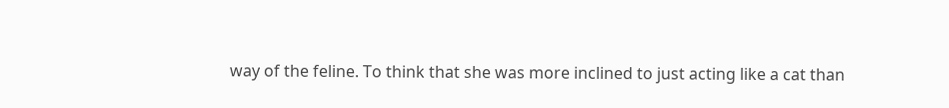way of the feline. To think that she was more inclined to just acting like a cat than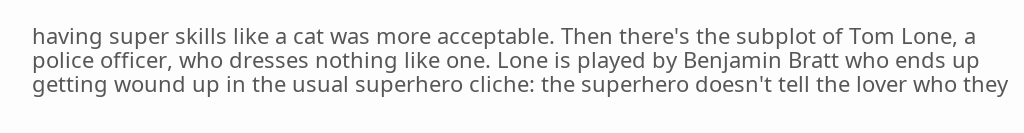having super skills like a cat was more acceptable. Then there's the subplot of Tom Lone, a police officer, who dresses nothing like one. Lone is played by Benjamin Bratt who ends up getting wound up in the usual superhero cliche: the superhero doesn't tell the lover who they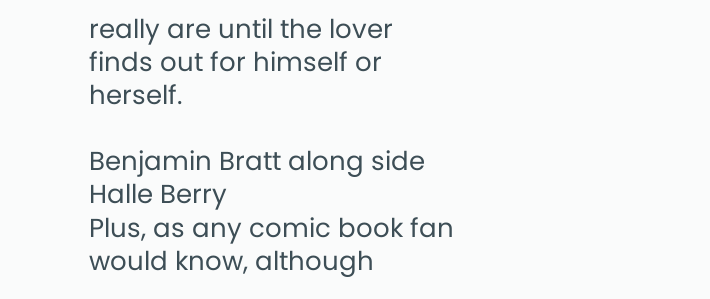really are until the lover finds out for himself or herself.

Benjamin Bratt along side Halle Berry
Plus, as any comic book fan would know, although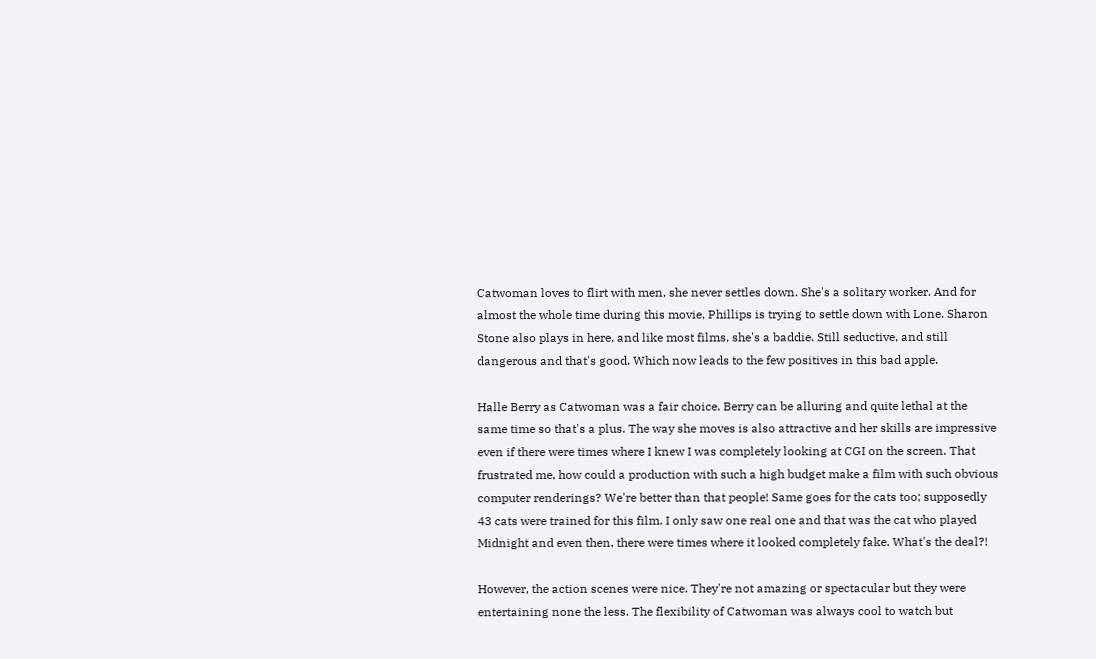Catwoman loves to flirt with men, she never settles down. She's a solitary worker. And for almost the whole time during this movie, Phillips is trying to settle down with Lone. Sharon Stone also plays in here, and like most films, she's a baddie. Still seductive, and still dangerous and that's good. Which now leads to the few positives in this bad apple.

Halle Berry as Catwoman was a fair choice. Berry can be alluring and quite lethal at the same time so that's a plus. The way she moves is also attractive and her skills are impressive even if there were times where I knew I was completely looking at CGI on the screen. That frustrated me, how could a production with such a high budget make a film with such obvious computer renderings? We're better than that people! Same goes for the cats too; supposedly 43 cats were trained for this film. I only saw one real one and that was the cat who played Midnight and even then, there were times where it looked completely fake. What's the deal?!

However, the action scenes were nice. They're not amazing or spectacular but they were entertaining none the less. The flexibility of Catwoman was always cool to watch but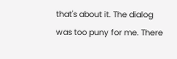that's about it. The dialog was too puny for me. There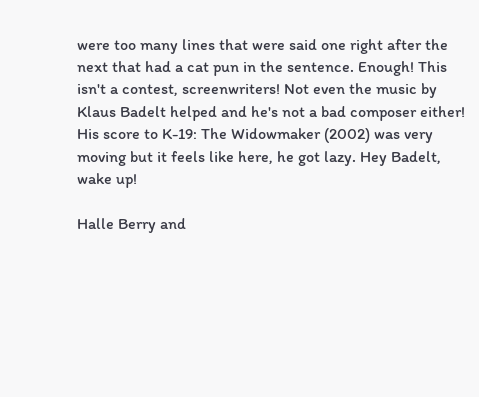were too many lines that were said one right after the next that had a cat pun in the sentence. Enough! This isn't a contest, screenwriters! Not even the music by Klaus Badelt helped and he's not a bad composer either! His score to K-19: The Widowmaker (2002) was very moving but it feels like here, he got lazy. Hey Badelt, wake up!

Halle Berry and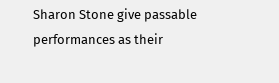Sharon Stone give passable performances as their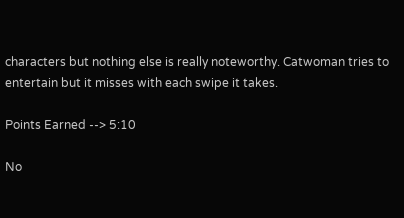characters but nothing else is really noteworthy. Catwoman tries to entertain but it misses with each swipe it takes.

Points Earned --> 5:10

No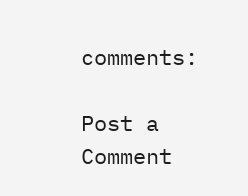comments:

Post a Comment